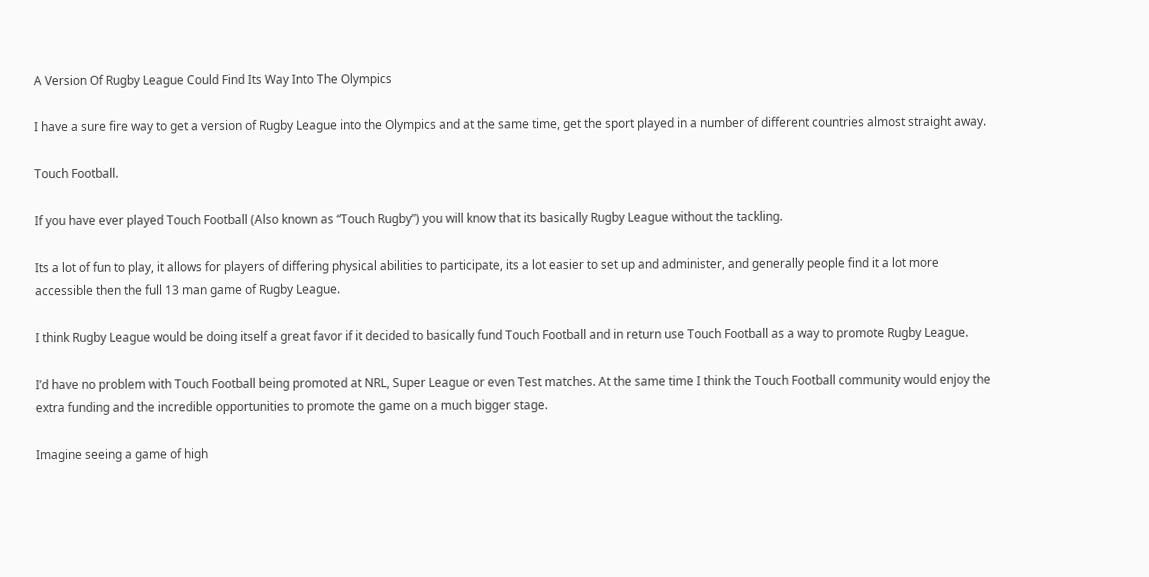A Version Of Rugby League Could Find Its Way Into The Olympics

I have a sure fire way to get a version of Rugby League into the Olympics and at the same time, get the sport played in a number of different countries almost straight away.

Touch Football.

If you have ever played Touch Football (Also known as “Touch Rugby”) you will know that its basically Rugby League without the tackling.

Its a lot of fun to play, it allows for players of differing physical abilities to participate, its a lot easier to set up and administer, and generally people find it a lot more accessible then the full 13 man game of Rugby League.

I think Rugby League would be doing itself a great favor if it decided to basically fund Touch Football and in return use Touch Football as a way to promote Rugby League.

I’d have no problem with Touch Football being promoted at NRL, Super League or even Test matches. At the same time I think the Touch Football community would enjoy the extra funding and the incredible opportunities to promote the game on a much bigger stage.

Imagine seeing a game of high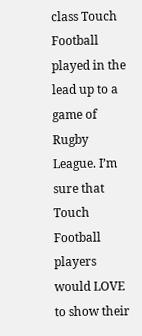class Touch Football played in the lead up to a game of Rugby League. I’m sure that Touch Football players would LOVE to show their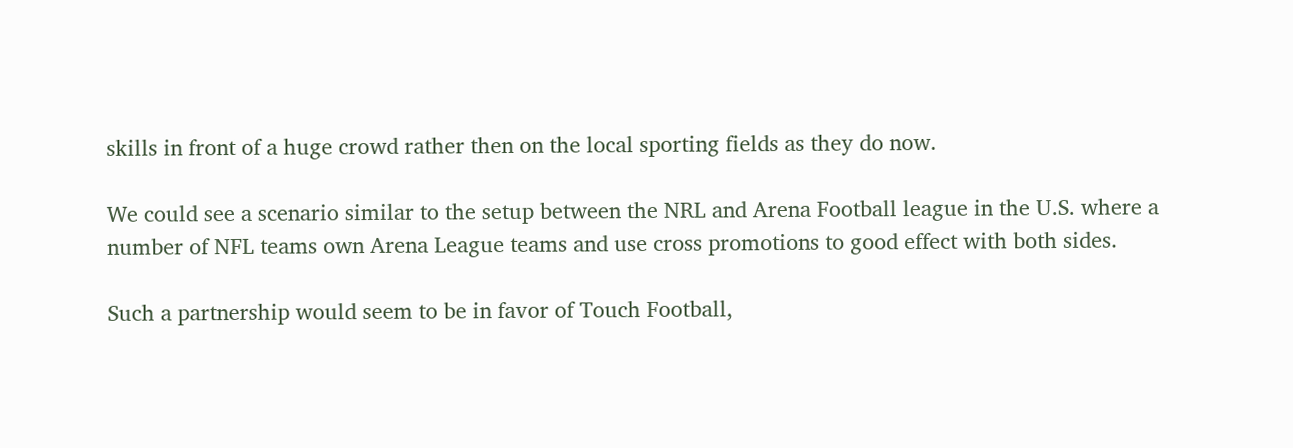skills in front of a huge crowd rather then on the local sporting fields as they do now.

We could see a scenario similar to the setup between the NRL and Arena Football league in the U.S. where a number of NFL teams own Arena League teams and use cross promotions to good effect with both sides.

Such a partnership would seem to be in favor of Touch Football,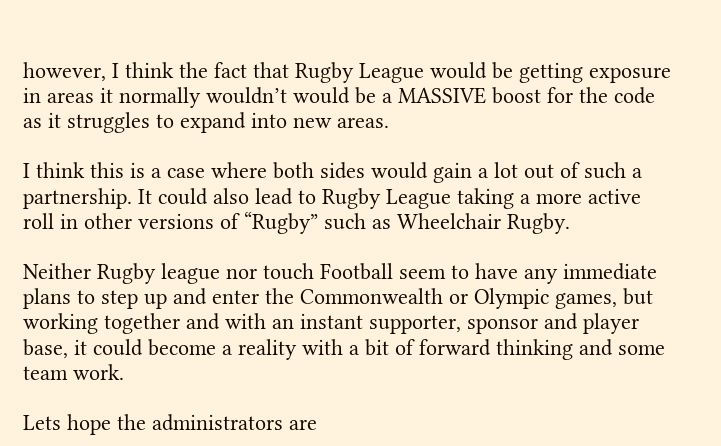however, I think the fact that Rugby League would be getting exposure in areas it normally wouldn’t would be a MASSIVE boost for the code as it struggles to expand into new areas.

I think this is a case where both sides would gain a lot out of such a partnership. It could also lead to Rugby League taking a more active roll in other versions of “Rugby” such as Wheelchair Rugby.

Neither Rugby league nor touch Football seem to have any immediate plans to step up and enter the Commonwealth or Olympic games, but working together and with an instant supporter, sponsor and player base, it could become a reality with a bit of forward thinking and some team work.

Lets hope the administrators are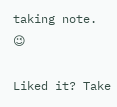taking note. 😉

Liked it? Take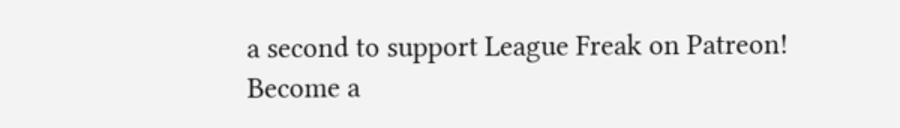a second to support League Freak on Patreon!
Become a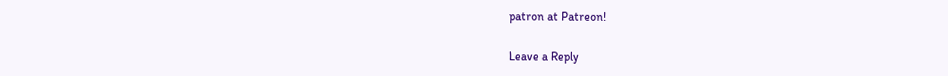patron at Patreon!

Leave a Reply